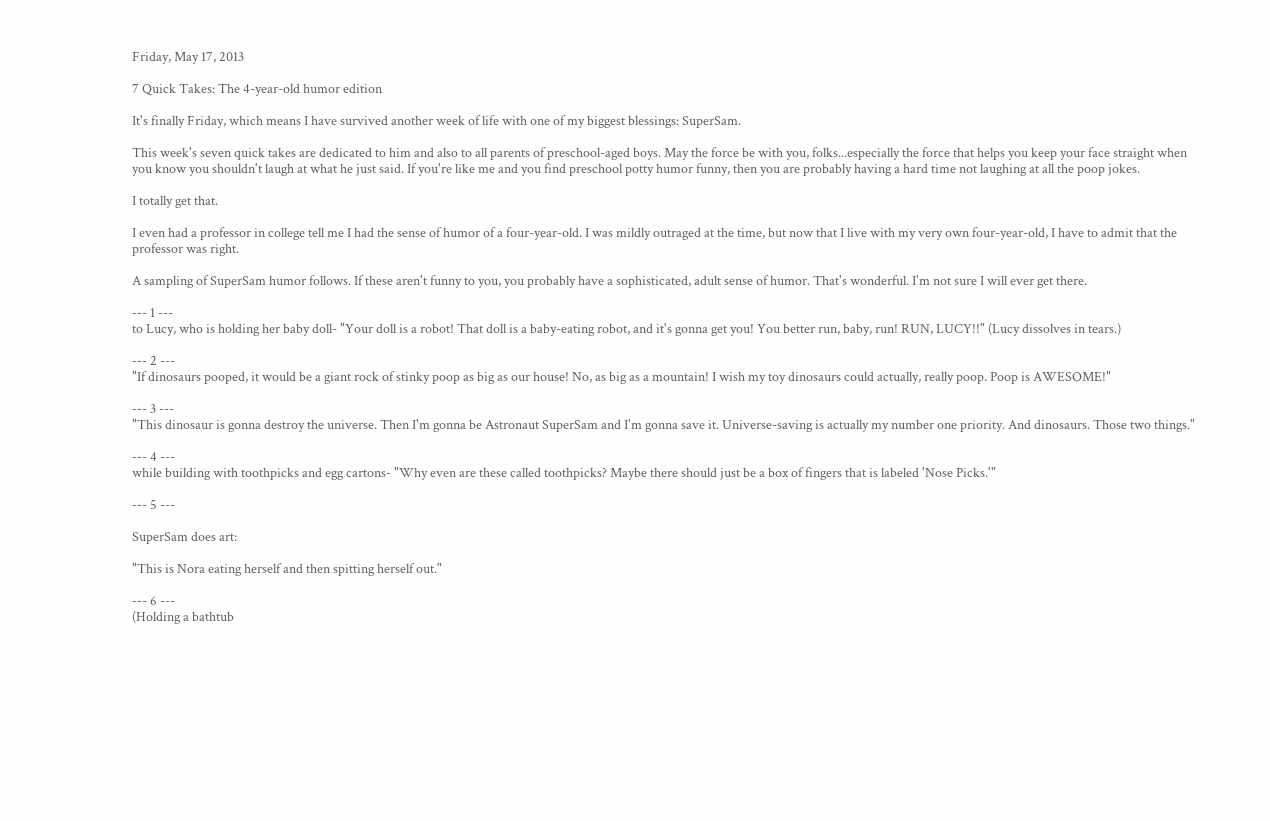Friday, May 17, 2013

7 Quick Takes: The 4-year-old humor edition

It's finally Friday, which means I have survived another week of life with one of my biggest blessings: SuperSam.

This week's seven quick takes are dedicated to him and also to all parents of preschool-aged boys. May the force be with you, folks...especially the force that helps you keep your face straight when you know you shouldn't laugh at what he just said. If you're like me and you find preschool potty humor funny, then you are probably having a hard time not laughing at all the poop jokes.

I totally get that.

I even had a professor in college tell me I had the sense of humor of a four-year-old. I was mildly outraged at the time, but now that I live with my very own four-year-old, I have to admit that the professor was right.

A sampling of SuperSam humor follows. If these aren't funny to you, you probably have a sophisticated, adult sense of humor. That's wonderful. I'm not sure I will ever get there.

--- 1 ---
to Lucy, who is holding her baby doll- "Your doll is a robot! That doll is a baby-eating robot, and it's gonna get you! You better run, baby, run! RUN, LUCY!!" (Lucy dissolves in tears.)

--- 2 ---
"If dinosaurs pooped, it would be a giant rock of stinky poop as big as our house! No, as big as a mountain! I wish my toy dinosaurs could actually, really poop. Poop is AWESOME!"

--- 3 ---
"This dinosaur is gonna destroy the universe. Then I'm gonna be Astronaut SuperSam and I'm gonna save it. Universe-saving is actually my number one priority. And dinosaurs. Those two things."

--- 4 ---
while building with toothpicks and egg cartons- "Why even are these called toothpicks? Maybe there should just be a box of fingers that is labeled 'Nose Picks.'"

--- 5 ---

SuperSam does art:

"This is Nora eating herself and then spitting herself out."

--- 6 ---
(Holding a bathtub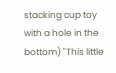stacking cup toy with a hole in the bottom) "This little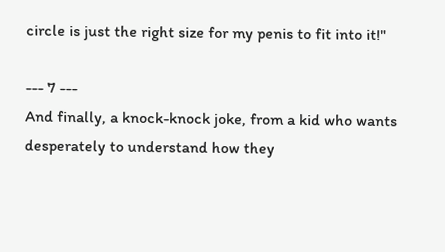circle is just the right size for my penis to fit into it!"

--- 7 ---
And finally, a knock-knock joke, from a kid who wants desperately to understand how they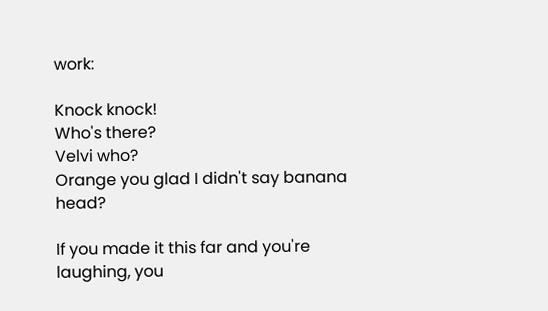work:

Knock knock!
Who's there?
Velvi who?
Orange you glad I didn't say banana head?

If you made it this far and you're laughing, you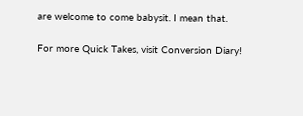are welcome to come babysit. I mean that.

For more Quick Takes, visit Conversion Diary!